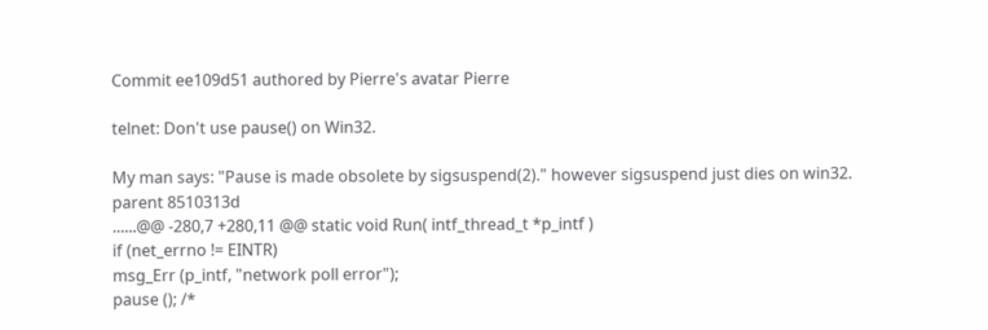Commit ee109d51 authored by Pierre's avatar Pierre

telnet: Don't use pause() on Win32.

My man says: "Pause is made obsolete by sigsuspend(2)." however sigsuspend just dies on win32.
parent 8510313d
......@@ -280,7 +280,11 @@ static void Run( intf_thread_t *p_intf )
if (net_errno != EINTR)
msg_Err (p_intf, "network poll error");
pause (); /*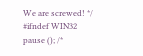We are screwed! */
#ifndef WIN32
pause (); /*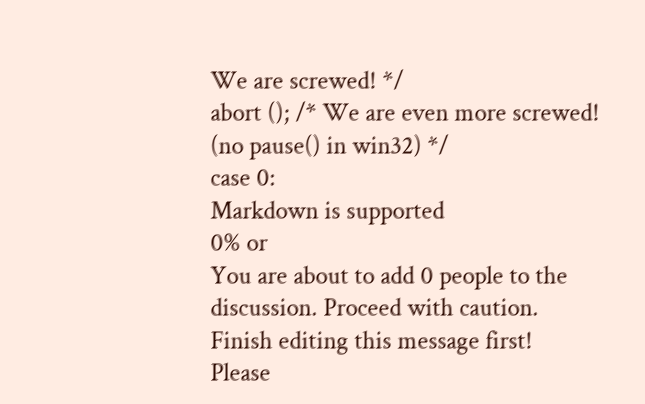We are screwed! */
abort (); /* We are even more screwed! (no pause() in win32) */
case 0:
Markdown is supported
0% or
You are about to add 0 people to the discussion. Proceed with caution.
Finish editing this message first!
Please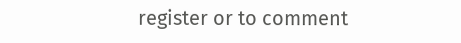register or to comment